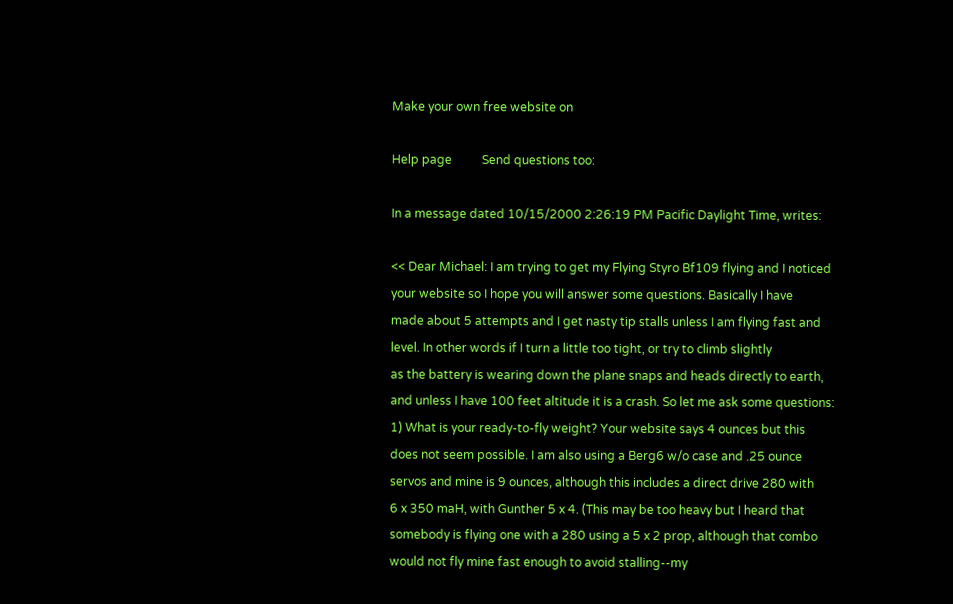Make your own free website on

Help page          Send questions too:

In a message dated 10/15/2000 2:26:19 PM Pacific Daylight Time, writes:

<< Dear Michael: I am trying to get my Flying Styro Bf109 flying and I noticed
your website so I hope you will answer some questions. Basically I have
made about 5 attempts and I get nasty tip stalls unless I am flying fast and
level. In other words if I turn a little too tight, or try to climb slightly
as the battery is wearing down the plane snaps and heads directly to earth,
and unless I have 100 feet altitude it is a crash. So let me ask some questions:
1) What is your ready-to-fly weight? Your website says 4 ounces but this
does not seem possible. I am also using a Berg6 w/o case and .25 ounce
servos and mine is 9 ounces, although this includes a direct drive 280 with
6 x 350 maH, with Gunther 5 x 4. (This may be too heavy but I heard that
somebody is flying one with a 280 using a 5 x 2 prop, although that combo
would not fly mine fast enough to avoid stalling--my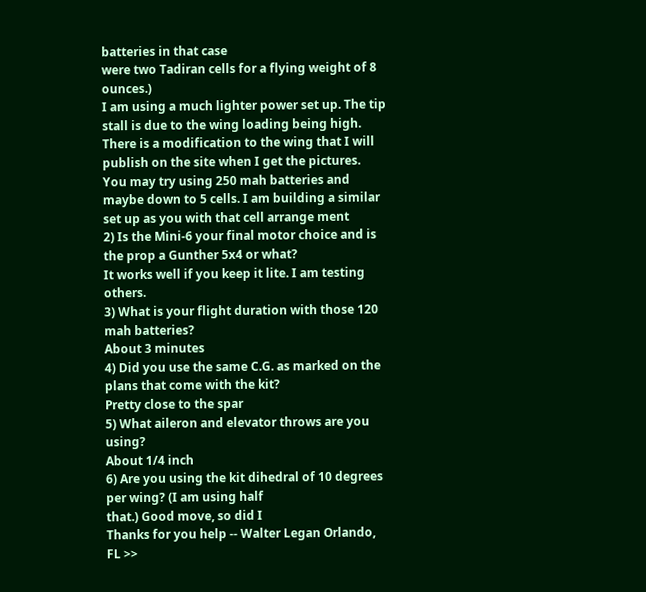batteries in that case
were two Tadiran cells for a flying weight of 8 ounces.)
I am using a much lighter power set up. The tip stall is due to the wing loading being high. There is a modification to the wing that I will publish on the site when I get the pictures. You may try using 250 mah batteries and maybe down to 5 cells. I am building a similar set up as you with that cell arrange ment
2) Is the Mini-6 your final motor choice and is the prop a Gunther 5x4 or what?
It works well if you keep it lite. I am testing others.
3) What is your flight duration with those 120 mah batteries?
About 3 minutes
4) Did you use the same C.G. as marked on the plans that come with the kit?
Pretty close to the spar
5) What aileron and elevator throws are you using?
About 1/4 inch
6) Are you using the kit dihedral of 10 degrees per wing? (I am using half
that.) Good move, so did I
Thanks for you help -- Walter Legan Orlando, FL >>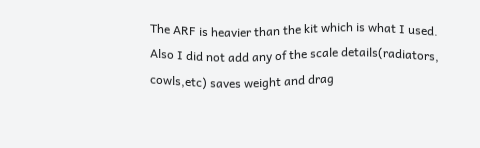The ARF is heavier than the kit which is what I used. Also I did not add any of the scale details(radiators, cowls,etc) saves weight and drag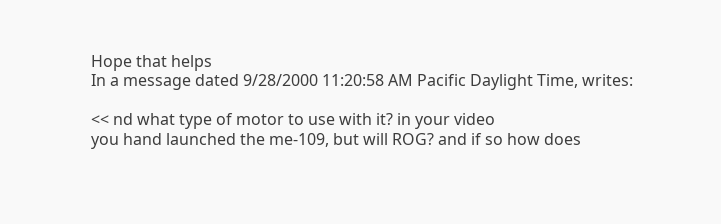Hope that helps
In a message dated 9/28/2000 11:20:58 AM Pacific Daylight Time, writes:

<< nd what type of motor to use with it? in your video
you hand launched the me-109, but will ROG? and if so how does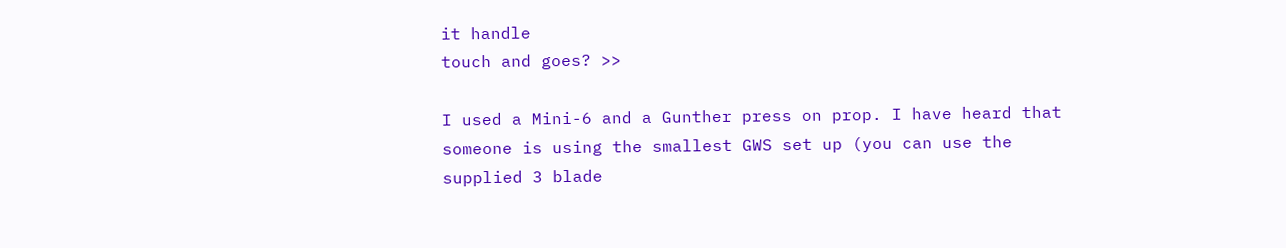it handle
touch and goes? >>

I used a Mini-6 and a Gunther press on prop. I have heard that someone is using the smallest GWS set up (you can use the supplied 3 blade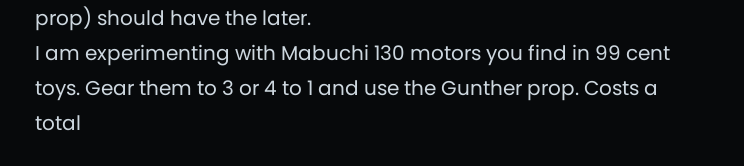prop) should have the later.
I am experimenting with Mabuchi 130 motors you find in 99 cent toys. Gear them to 3 or 4 to 1 and use the Gunther prop. Costs a total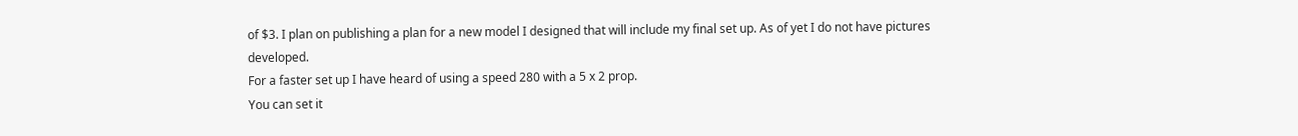of $3. I plan on publishing a plan for a new model I designed that will include my final set up. As of yet I do not have pictures developed.
For a faster set up I have heard of using a speed 280 with a 5 x 2 prop.
You can set it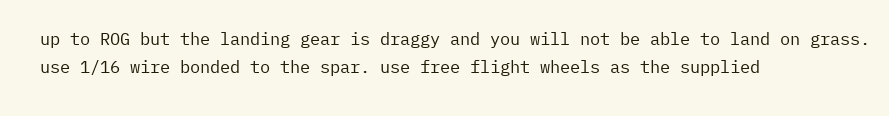up to ROG but the landing gear is draggy and you will not be able to land on grass. use 1/16 wire bonded to the spar. use free flight wheels as the supplied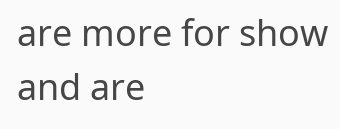are more for show and are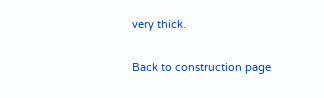very thick.

Back to construction page